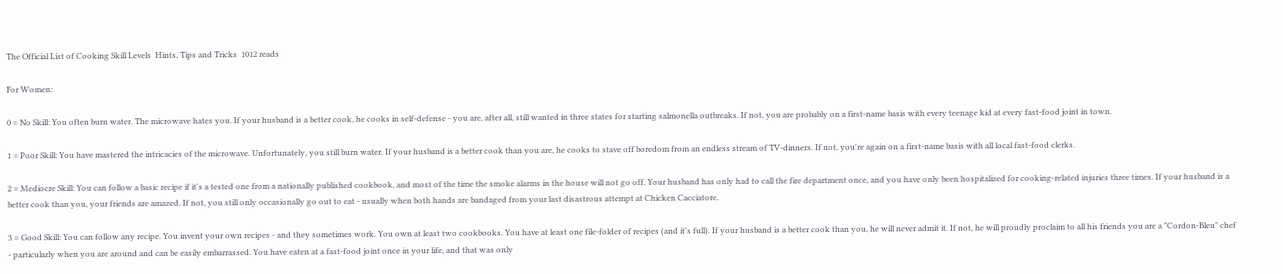The Official List of Cooking Skill Levels  Hints, Tips and Tricks  1012 reads

For Women:

0 = No Skill: You often burn water. The microwave hates you. If your husband is a better cook, he cooks in self-defense - you are, after all, still wanted in three states for starting salmonella outbreaks. If not, you are probably on a first-name basis with every teenage kid at every fast-food joint in town.

1 = Poor Skill: You have mastered the intricacies of the microwave. Unfortunately, you still burn water. If your husband is a better cook than you are, he cooks to stave off boredom from an endless stream of TV-dinners. If not, you're again on a first-name basis with all local fast-food clerks.

2 = Mediocre Skill: You can follow a basic recipe if it's a tested one from a nationally published cookbook, and most of the time the smoke alarms in the house will not go off. Your husband has only had to call the fire department once, and you have only been hospitalized for cooking-related injuries three times. If your husband is a better cook than you, your friends are amazed. If not, you still only occasionally go out to eat - usually when both hands are bandaged from your last disastrous attempt at Chicken Cacciatore.

3 = Good Skill: You can follow any recipe. You invent your own recipes - and they sometimes work. You own at least two cookbooks. You have at least one file-folder of recipes (and it's full). If your husband is a better cook than you, he will never admit it. If not, he will proudly proclaim to all his friends you are a "Cordon-Bleu" chef - particularly when you are around and can be easily embarrassed. You have eaten at a fast-food joint once in your life, and that was only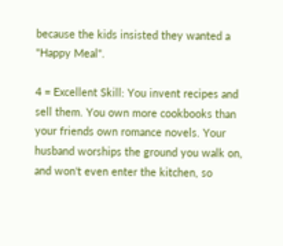because the kids insisted they wanted a "Happy Meal".

4 = Excellent Skill: You invent recipes and sell them. You own more cookbooks than your friends own romance novels. Your husband worships the ground you walk on, and won't even enter the kitchen, so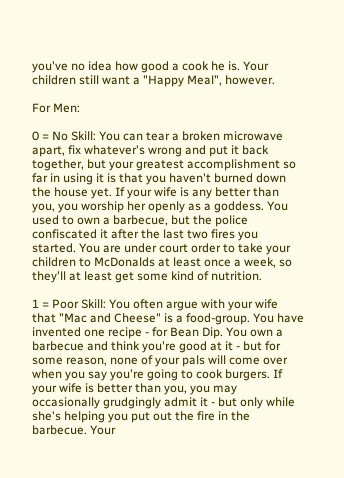you've no idea how good a cook he is. Your children still want a "Happy Meal", however.

For Men:

0 = No Skill: You can tear a broken microwave apart, fix whatever's wrong and put it back together, but your greatest accomplishment so far in using it is that you haven't burned down the house yet. If your wife is any better than you, you worship her openly as a goddess. You used to own a barbecue, but the police confiscated it after the last two fires you started. You are under court order to take your children to McDonalds at least once a week, so they'll at least get some kind of nutrition.

1 = Poor Skill: You often argue with your wife that "Mac and Cheese" is a food-group. You have invented one recipe - for Bean Dip. You own a barbecue and think you're good at it - but for some reason, none of your pals will come over when you say you're going to cook burgers. If your wife is better than you, you may occasionally grudgingly admit it - but only while she's helping you put out the fire in the barbecue. Your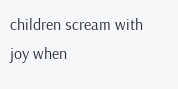children scream with joy when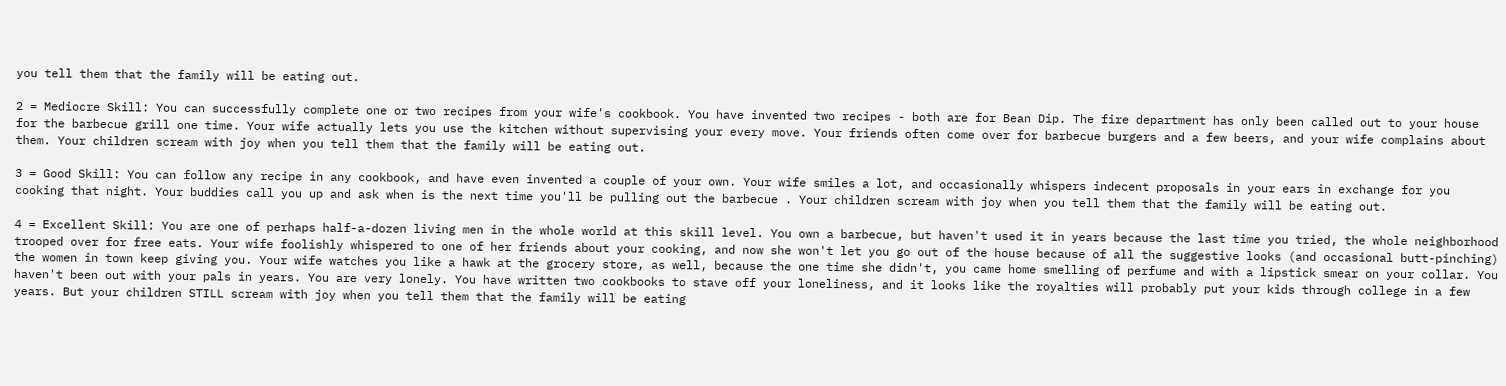you tell them that the family will be eating out.

2 = Mediocre Skill: You can successfully complete one or two recipes from your wife's cookbook. You have invented two recipes - both are for Bean Dip. The fire department has only been called out to your house for the barbecue grill one time. Your wife actually lets you use the kitchen without supervising your every move. Your friends often come over for barbecue burgers and a few beers, and your wife complains about them. Your children scream with joy when you tell them that the family will be eating out.

3 = Good Skill: You can follow any recipe in any cookbook, and have even invented a couple of your own. Your wife smiles a lot, and occasionally whispers indecent proposals in your ears in exchange for you cooking that night. Your buddies call you up and ask when is the next time you'll be pulling out the barbecue . Your children scream with joy when you tell them that the family will be eating out.

4 = Excellent Skill: You are one of perhaps half-a-dozen living men in the whole world at this skill level. You own a barbecue, but haven't used it in years because the last time you tried, the whole neighborhood trooped over for free eats. Your wife foolishly whispered to one of her friends about your cooking, and now she won't let you go out of the house because of all the suggestive looks (and occasional butt-pinching) the women in town keep giving you. Your wife watches you like a hawk at the grocery store, as well, because the one time she didn't, you came home smelling of perfume and with a lipstick smear on your collar. You haven't been out with your pals in years. You are very lonely. You have written two cookbooks to stave off your loneliness, and it looks like the royalties will probably put your kids through college in a few years. But your children STILL scream with joy when you tell them that the family will be eating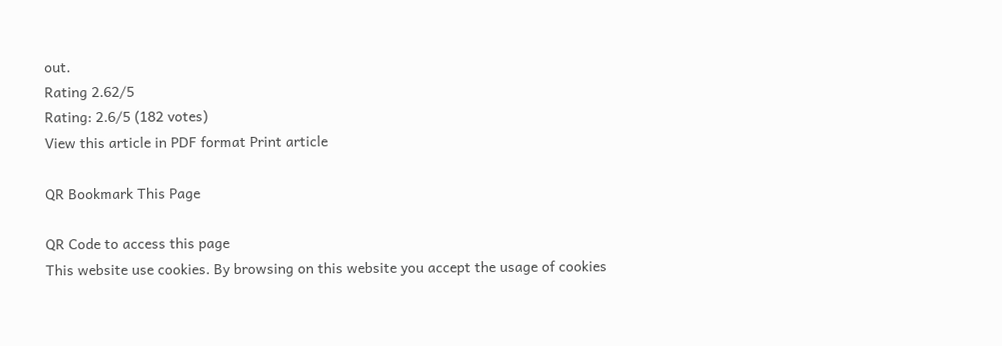out.
Rating 2.62/5
Rating: 2.6/5 (182 votes)
View this article in PDF format Print article

QR Bookmark This Page

QR Code to access this page
This website use cookies. By browsing on this website you accept the usage of cookies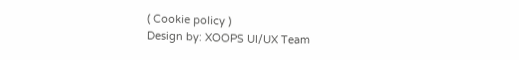( Cookie policy )
Design by: XOOPS UI/UX Team